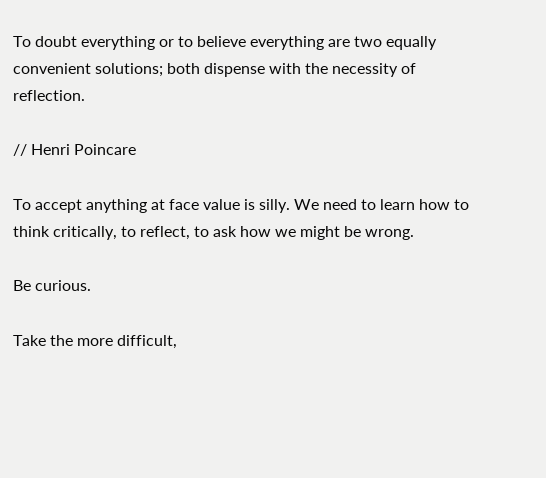To doubt everything or to believe everything are two equally convenient solutions; both dispense with the necessity of reflection.

// Henri Poincare

To accept anything at face value is silly. We need to learn how to think critically, to reflect, to ask how we might be wrong.

Be curious.

Take the more difficult,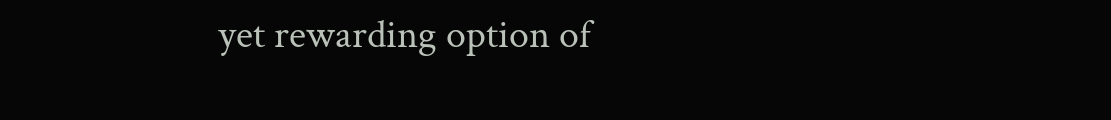yet rewarding option of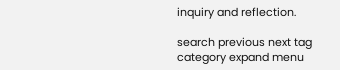inquiry and reflection.

search previous next tag category expand menu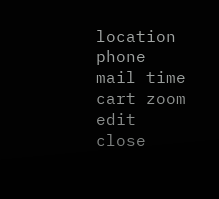location phone mail time cart zoom edit close